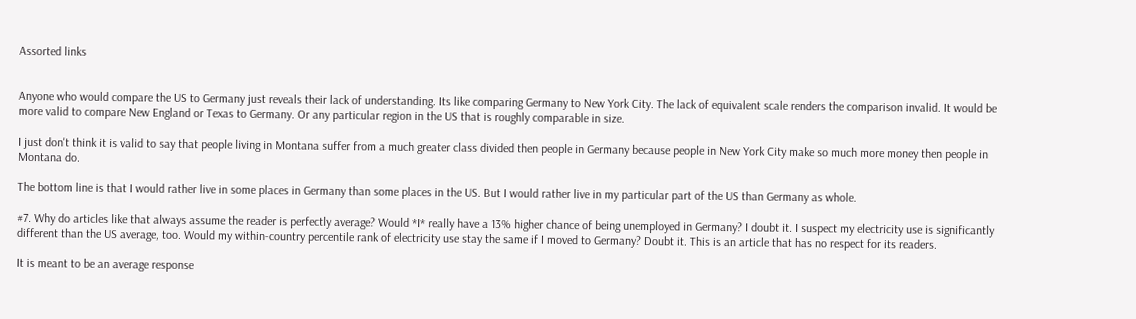Assorted links


Anyone who would compare the US to Germany just reveals their lack of understanding. Its like comparing Germany to New York City. The lack of equivalent scale renders the comparison invalid. It would be more valid to compare New England or Texas to Germany. Or any particular region in the US that is roughly comparable in size.

I just don't think it is valid to say that people living in Montana suffer from a much greater class divided then people in Germany because people in New York City make so much more money then people in Montana do.

The bottom line is that I would rather live in some places in Germany than some places in the US. But I would rather live in my particular part of the US than Germany as whole.

#7. Why do articles like that always assume the reader is perfectly average? Would *I* really have a 13% higher chance of being unemployed in Germany? I doubt it. I suspect my electricity use is significantly different than the US average, too. Would my within-country percentile rank of electricity use stay the same if I moved to Germany? Doubt it. This is an article that has no respect for its readers.

It is meant to be an average response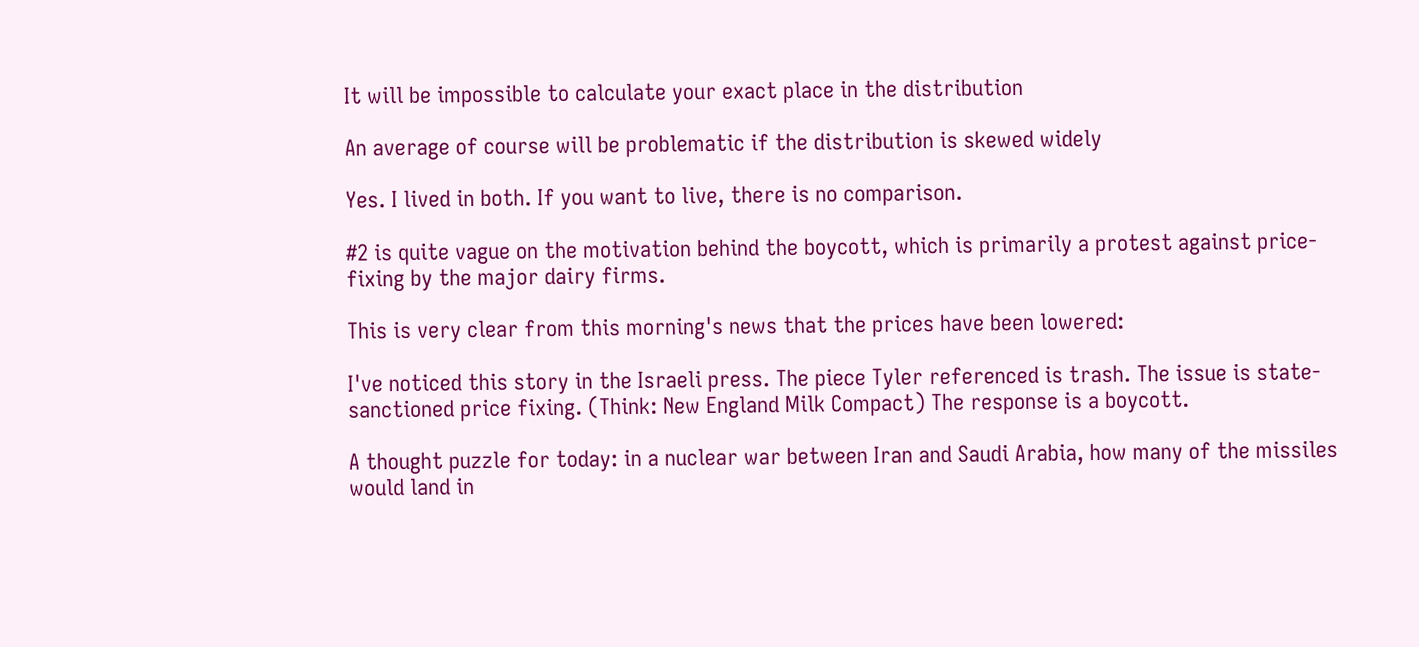It will be impossible to calculate your exact place in the distribution

An average of course will be problematic if the distribution is skewed widely

Yes. I lived in both. If you want to live, there is no comparison.

#2 is quite vague on the motivation behind the boycott, which is primarily a protest against price-fixing by the major dairy firms.

This is very clear from this morning's news that the prices have been lowered:

I've noticed this story in the Israeli press. The piece Tyler referenced is trash. The issue is state-sanctioned price fixing. (Think: New England Milk Compact) The response is a boycott.

A thought puzzle for today: in a nuclear war between Iran and Saudi Arabia, how many of the missiles would land in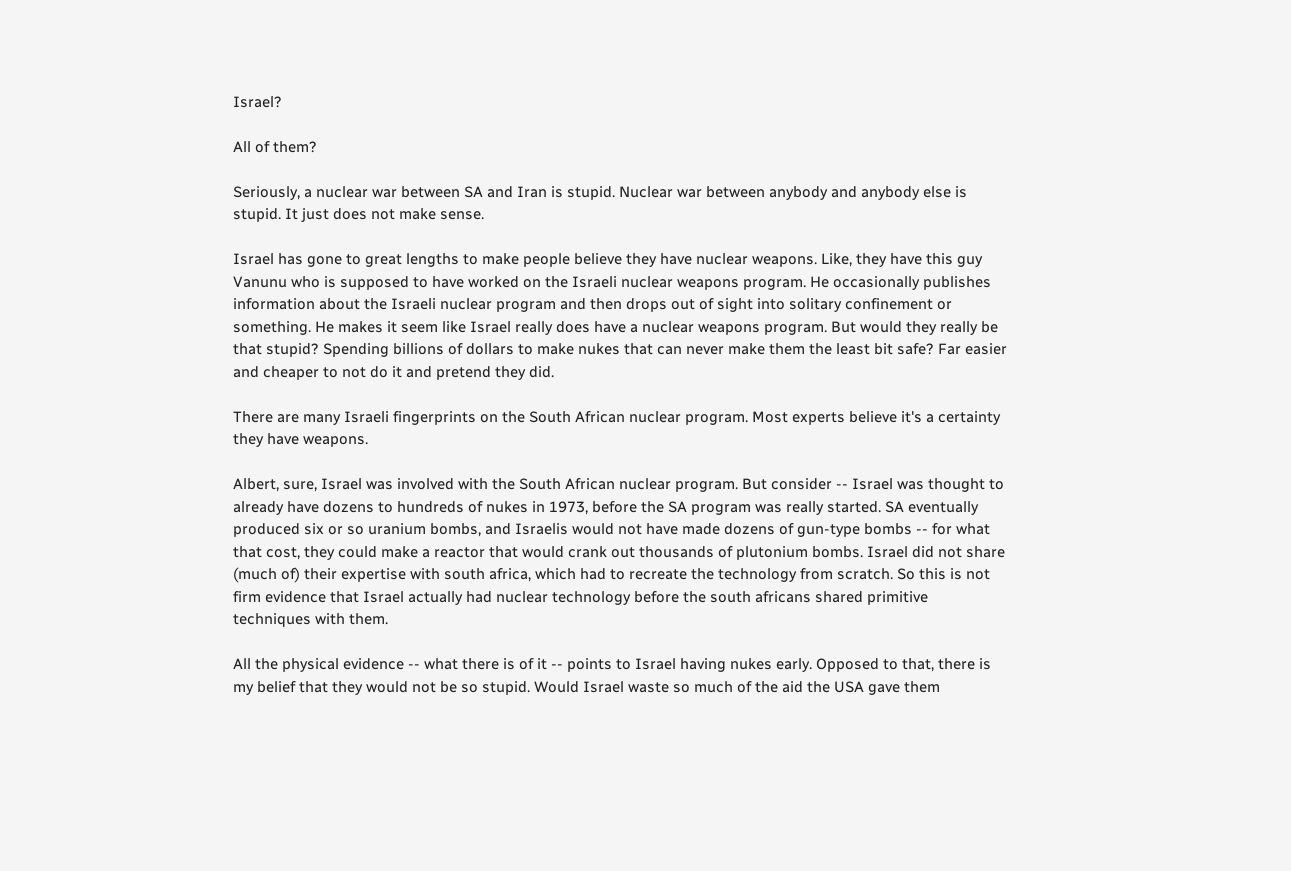Israel?

All of them?

Seriously, a nuclear war between SA and Iran is stupid. Nuclear war between anybody and anybody else is stupid. It just does not make sense.

Israel has gone to great lengths to make people believe they have nuclear weapons. Like, they have this guy Vanunu who is supposed to have worked on the Israeli nuclear weapons program. He occasionally publishes information about the Israeli nuclear program and then drops out of sight into solitary confinement or something. He makes it seem like Israel really does have a nuclear weapons program. But would they really be that stupid? Spending billions of dollars to make nukes that can never make them the least bit safe? Far easier and cheaper to not do it and pretend they did.

There are many Israeli fingerprints on the South African nuclear program. Most experts believe it's a certainty they have weapons.

Albert, sure, Israel was involved with the South African nuclear program. But consider -- Israel was thought to already have dozens to hundreds of nukes in 1973, before the SA program was really started. SA eventually produced six or so uranium bombs, and Israelis would not have made dozens of gun-type bombs -- for what that cost, they could make a reactor that would crank out thousands of plutonium bombs. Israel did not share (much of) their expertise with south africa, which had to recreate the technology from scratch. So this is not firm evidence that Israel actually had nuclear technology before the south africans shared primitive techniques with them.

All the physical evidence -- what there is of it -- points to Israel having nukes early. Opposed to that, there is my belief that they would not be so stupid. Would Israel waste so much of the aid the USA gave them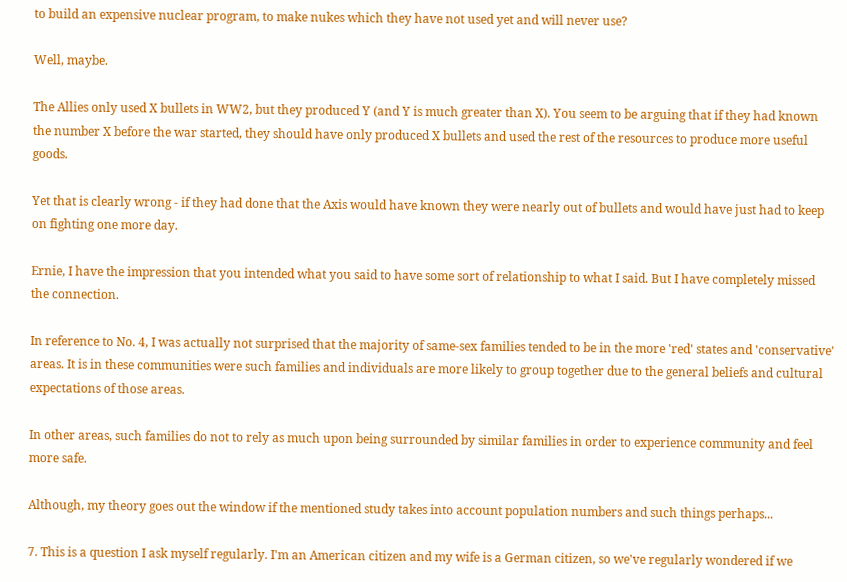to build an expensive nuclear program, to make nukes which they have not used yet and will never use?

Well, maybe.

The Allies only used X bullets in WW2, but they produced Y (and Y is much greater than X). You seem to be arguing that if they had known the number X before the war started, they should have only produced X bullets and used the rest of the resources to produce more useful goods.

Yet that is clearly wrong - if they had done that the Axis would have known they were nearly out of bullets and would have just had to keep on fighting one more day.

Ernie, I have the impression that you intended what you said to have some sort of relationship to what I said. But I have completely missed the connection.

In reference to No. 4, I was actually not surprised that the majority of same-sex families tended to be in the more 'red' states and 'conservative' areas. It is in these communities were such families and individuals are more likely to group together due to the general beliefs and cultural expectations of those areas.

In other areas, such families do not to rely as much upon being surrounded by similar families in order to experience community and feel more safe.

Although, my theory goes out the window if the mentioned study takes into account population numbers and such things perhaps...

7. This is a question I ask myself regularly. I'm an American citizen and my wife is a German citizen, so we've regularly wondered if we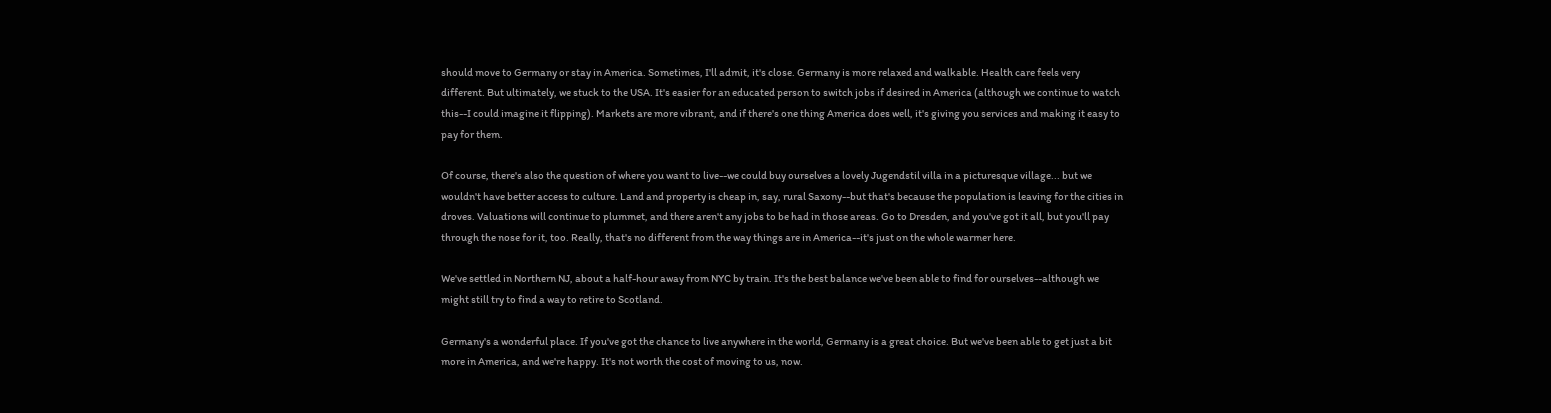should move to Germany or stay in America. Sometimes, I'll admit, it's close. Germany is more relaxed and walkable. Health care feels very different. But ultimately, we stuck to the USA. It's easier for an educated person to switch jobs if desired in America (although we continue to watch this--I could imagine it flipping). Markets are more vibrant, and if there's one thing America does well, it's giving you services and making it easy to pay for them.

Of course, there's also the question of where you want to live--we could buy ourselves a lovely Jugendstil villa in a picturesque village... but we wouldn't have better access to culture. Land and property is cheap in, say, rural Saxony--but that's because the population is leaving for the cities in droves. Valuations will continue to plummet, and there aren't any jobs to be had in those areas. Go to Dresden, and you've got it all, but you'll pay through the nose for it, too. Really, that's no different from the way things are in America--it's just on the whole warmer here.

We've settled in Northern NJ, about a half-hour away from NYC by train. It's the best balance we've been able to find for ourselves--although we might still try to find a way to retire to Scotland.

Germany's a wonderful place. If you've got the chance to live anywhere in the world, Germany is a great choice. But we've been able to get just a bit more in America, and we're happy. It's not worth the cost of moving to us, now.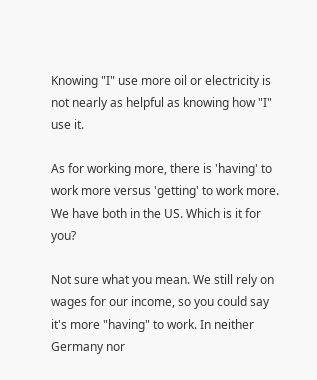Knowing "I" use more oil or electricity is not nearly as helpful as knowing how "I" use it.

As for working more, there is 'having' to work more versus 'getting' to work more. We have both in the US. Which is it for you?

Not sure what you mean. We still rely on wages for our income, so you could say it's more "having" to work. In neither Germany nor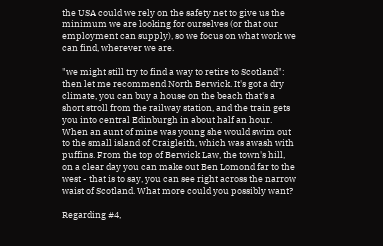the USA could we rely on the safety net to give us the minimum we are looking for ourselves (or that our employment can supply), so we focus on what work we can find, wherever we are.

"we might still try to find a way to retire to Scotland": then let me recommend North Berwick. It's got a dry climate, you can buy a house on the beach that's a short stroll from the railway station, and the train gets you into central Edinburgh in about half an hour. When an aunt of mine was young she would swim out to the small island of Craigleith, which was awash with puffins. From the top of Berwick Law, the town's hill, on a clear day you can make out Ben Lomond far to the west - that is to say, you can see right across the narrow waist of Scotland. What more could you possibly want?

Regarding #4,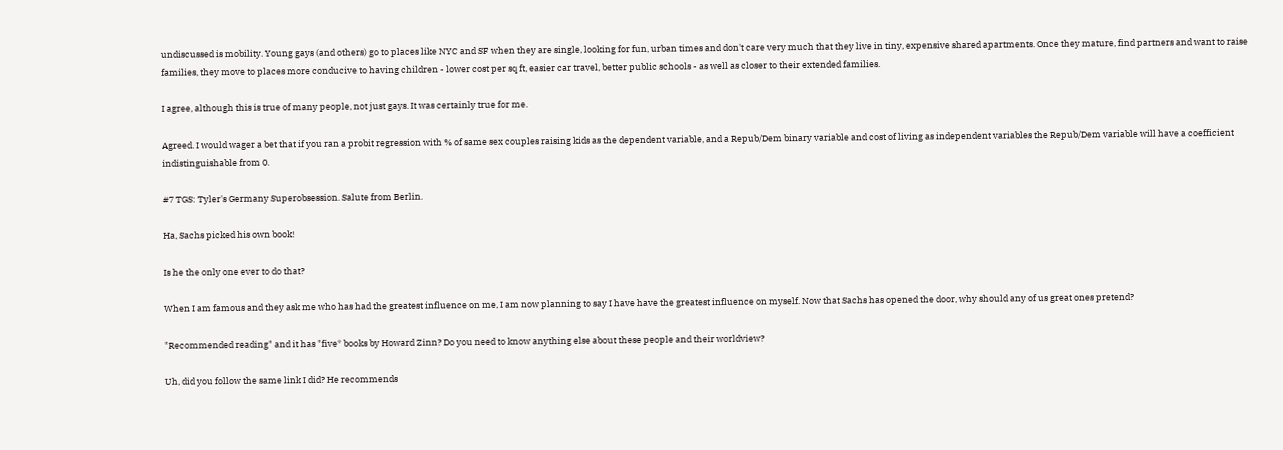undiscussed is mobility. Young gays (and others) go to places like NYC and SF when they are single, looking for fun, urban times and don't care very much that they live in tiny, expensive shared apartments. Once they mature, find partners and want to raise families, they move to places more conducive to having children - lower cost per sq ft, easier car travel, better public schools - as well as closer to their extended families.

I agree, although this is true of many people, not just gays. It was certainly true for me.

Agreed. I would wager a bet that if you ran a probit regression with % of same sex couples raising kids as the dependent variable, and a Repub/Dem binary variable and cost of living as independent variables the Repub/Dem variable will have a coefficient indistinguishable from 0.

#7 TGS: Tyler's Germany Superobsession. Salute from Berlin.

Ha, Sachs picked his own book!

Is he the only one ever to do that?

When I am famous and they ask me who has had the greatest influence on me, I am now planning to say I have have the greatest influence on myself. Now that Sachs has opened the door, why should any of us great ones pretend?

"Recommended reading" and it has "five* books by Howard Zinn? Do you need to know anything else about these people and their worldview?

Uh, did you follow the same link I did? He recommends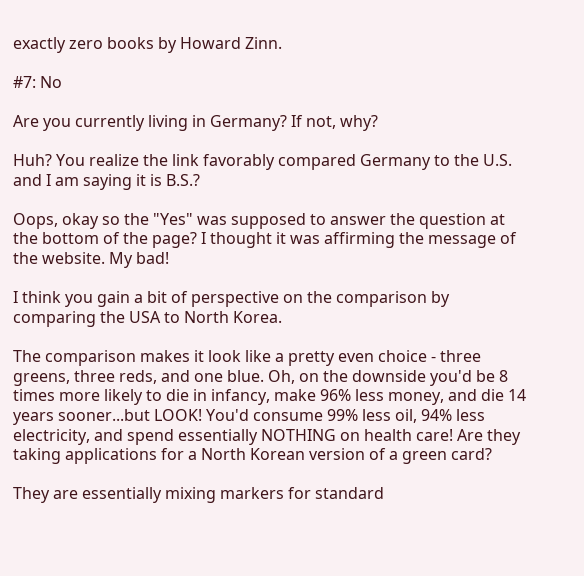exactly zero books by Howard Zinn.

#7: No

Are you currently living in Germany? If not, why?

Huh? You realize the link favorably compared Germany to the U.S. and I am saying it is B.S.?

Oops, okay so the "Yes" was supposed to answer the question at the bottom of the page? I thought it was affirming the message of the website. My bad!

I think you gain a bit of perspective on the comparison by comparing the USA to North Korea.

The comparison makes it look like a pretty even choice - three greens, three reds, and one blue. Oh, on the downside you'd be 8 times more likely to die in infancy, make 96% less money, and die 14 years sooner...but LOOK! You'd consume 99% less oil, 94% less electricity, and spend essentially NOTHING on health care! Are they taking applications for a North Korean version of a green card?

They are essentially mixing markers for standard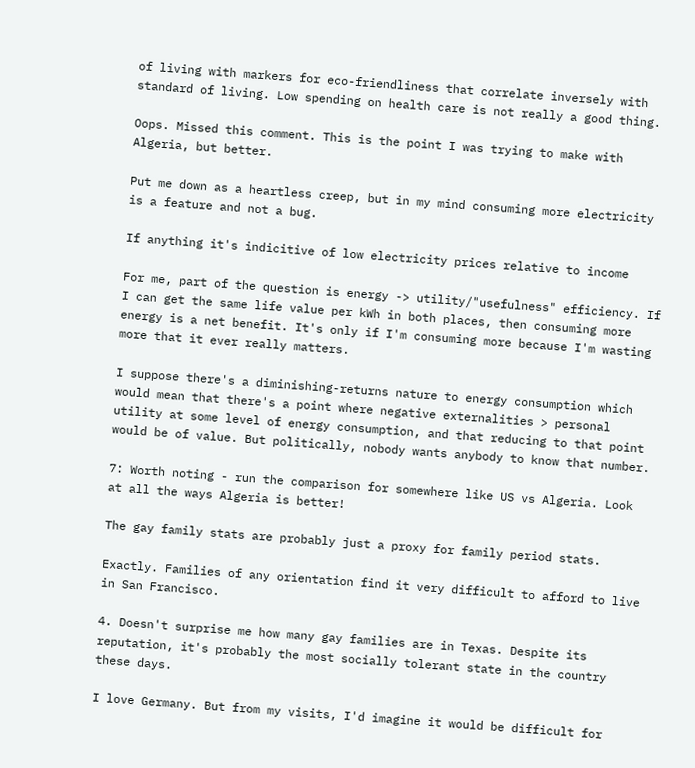of living with markers for eco-friendliness that correlate inversely with standard of living. Low spending on health care is not really a good thing.

Oops. Missed this comment. This is the point I was trying to make with Algeria, but better.

Put me down as a heartless creep, but in my mind consuming more electricity is a feature and not a bug.

If anything it's indicitive of low electricity prices relative to income

For me, part of the question is energy -> utility/"usefulness" efficiency. If I can get the same life value per kWh in both places, then consuming more energy is a net benefit. It's only if I'm consuming more because I'm wasting more that it ever really matters.

I suppose there's a diminishing-returns nature to energy consumption which would mean that there's a point where negative externalities > personal utility at some level of energy consumption, and that reducing to that point would be of value. But politically, nobody wants anybody to know that number.

7: Worth noting - run the comparison for somewhere like US vs Algeria. Look at all the ways Algeria is better!

The gay family stats are probably just a proxy for family period stats.

Exactly. Families of any orientation find it very difficult to afford to live in San Francisco.

4. Doesn't surprise me how many gay families are in Texas. Despite its reputation, it's probably the most socially tolerant state in the country these days.

I love Germany. But from my visits, I'd imagine it would be difficult for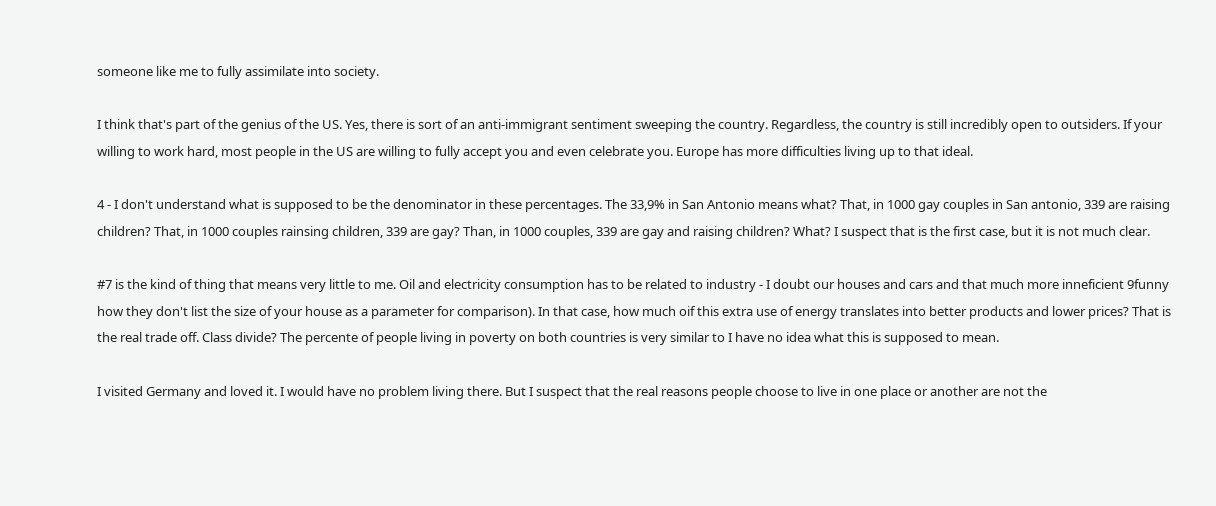someone like me to fully assimilate into society.

I think that's part of the genius of the US. Yes, there is sort of an anti-immigrant sentiment sweeping the country. Regardless, the country is still incredibly open to outsiders. If your willing to work hard, most people in the US are willing to fully accept you and even celebrate you. Europe has more difficulties living up to that ideal.

4 - I don't understand what is supposed to be the denominator in these percentages. The 33,9% in San Antonio means what? That, in 1000 gay couples in San antonio, 339 are raising children? That, in 1000 couples rainsing children, 339 are gay? Than, in 1000 couples, 339 are gay and raising children? What? I suspect that is the first case, but it is not much clear.

#7 is the kind of thing that means very little to me. Oil and electricity consumption has to be related to industry - I doubt our houses and cars and that much more inneficient 9funny how they don't list the size of your house as a parameter for comparison). In that case, how much oif this extra use of energy translates into better products and lower prices? That is the real trade off. Class divide? The percente of people living in poverty on both countries is very similar to I have no idea what this is supposed to mean.

I visited Germany and loved it. I would have no problem living there. But I suspect that the real reasons people choose to live in one place or another are not the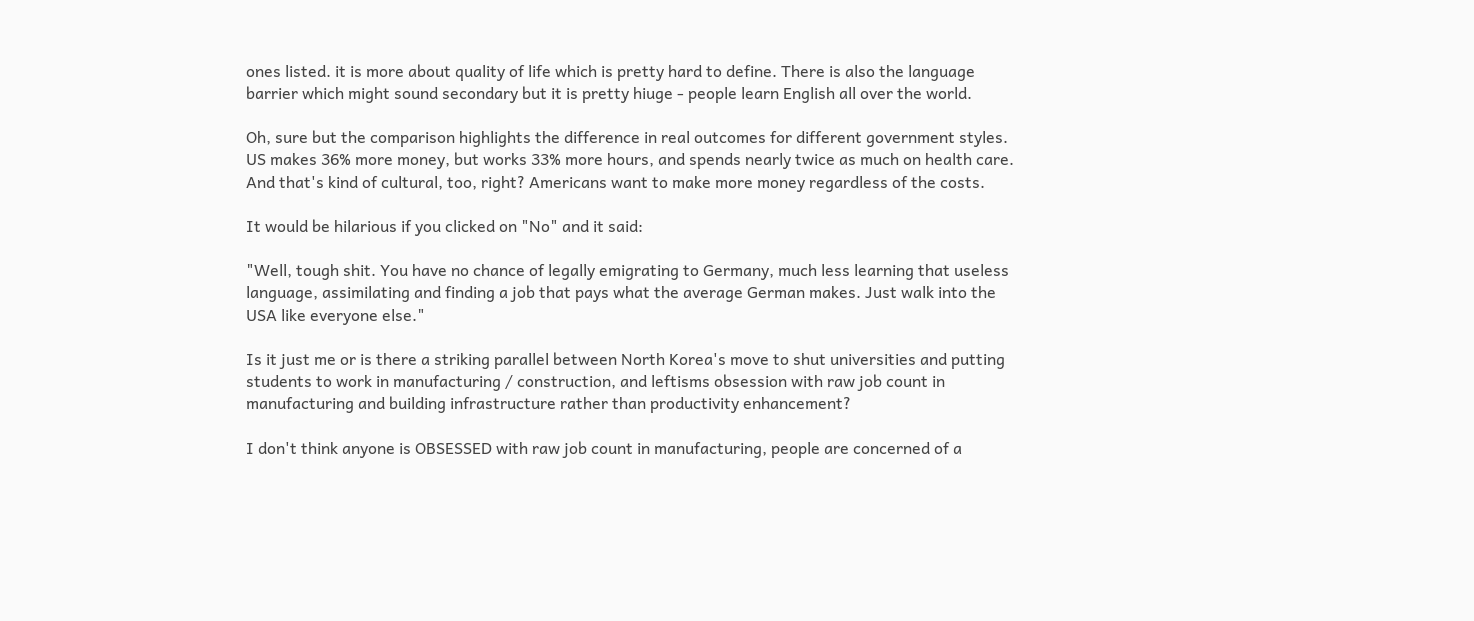ones listed. it is more about quality of life which is pretty hard to define. There is also the language barrier which might sound secondary but it is pretty hiuge - people learn English all over the world.

Oh, sure but the comparison highlights the difference in real outcomes for different government styles. US makes 36% more money, but works 33% more hours, and spends nearly twice as much on health care. And that's kind of cultural, too, right? Americans want to make more money regardless of the costs.

It would be hilarious if you clicked on "No" and it said:

"Well, tough shit. You have no chance of legally emigrating to Germany, much less learning that useless language, assimilating and finding a job that pays what the average German makes. Just walk into the USA like everyone else."

Is it just me or is there a striking parallel between North Korea's move to shut universities and putting students to work in manufacturing / construction, and leftisms obsession with raw job count in manufacturing and building infrastructure rather than productivity enhancement?

I don't think anyone is OBSESSED with raw job count in manufacturing, people are concerned of a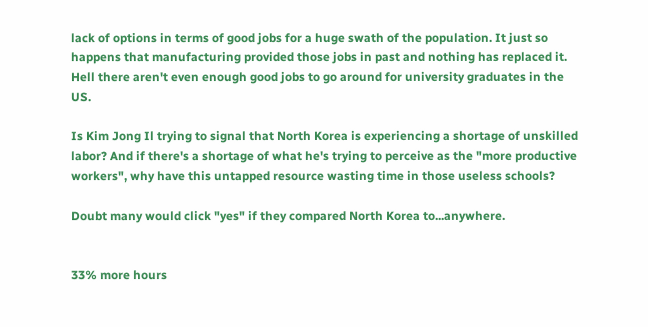lack of options in terms of good jobs for a huge swath of the population. It just so happens that manufacturing provided those jobs in past and nothing has replaced it. Hell there aren't even enough good jobs to go around for university graduates in the US.

Is Kim Jong Il trying to signal that North Korea is experiencing a shortage of unskilled labor? And if there's a shortage of what he's trying to perceive as the "more productive workers", why have this untapped resource wasting time in those useless schools?

Doubt many would click "yes" if they compared North Korea to...anywhere.


33% more hours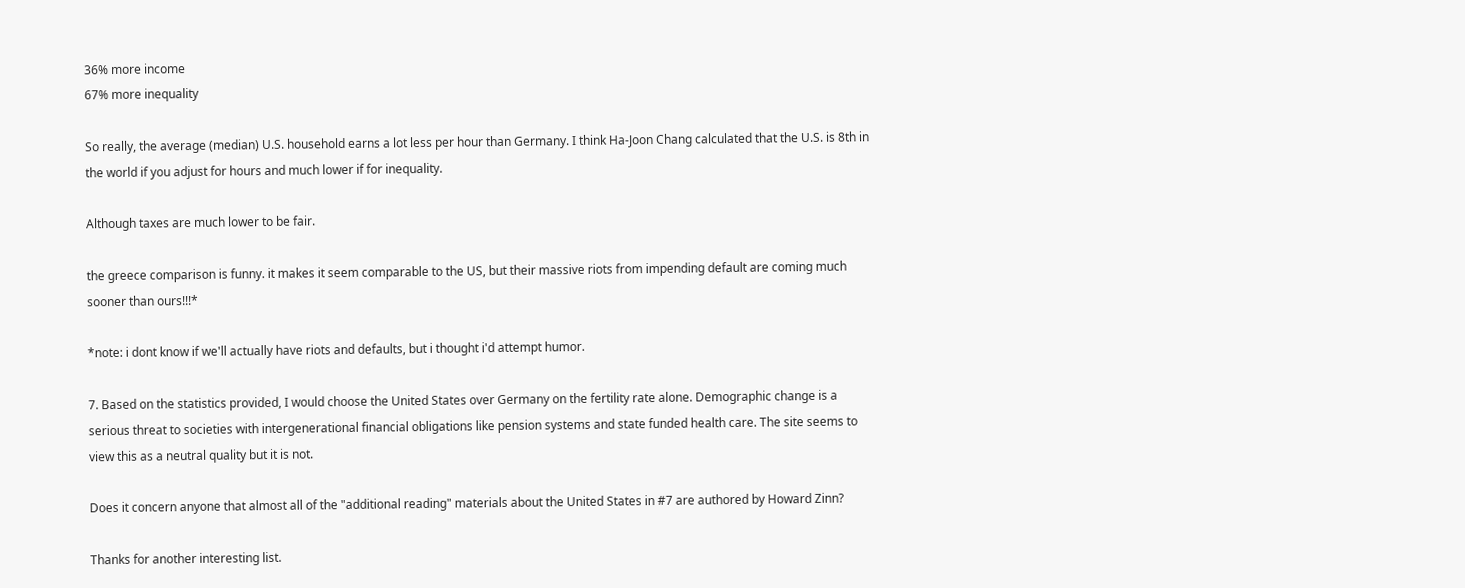36% more income
67% more inequality

So really, the average (median) U.S. household earns a lot less per hour than Germany. I think Ha-Joon Chang calculated that the U.S. is 8th in the world if you adjust for hours and much lower if for inequality.

Although taxes are much lower to be fair.

the greece comparison is funny. it makes it seem comparable to the US, but their massive riots from impending default are coming much sooner than ours!!!*

*note: i dont know if we'll actually have riots and defaults, but i thought i'd attempt humor.

7. Based on the statistics provided, I would choose the United States over Germany on the fertility rate alone. Demographic change is a serious threat to societies with intergenerational financial obligations like pension systems and state funded health care. The site seems to view this as a neutral quality but it is not.

Does it concern anyone that almost all of the "additional reading" materials about the United States in #7 are authored by Howard Zinn?

Thanks for another interesting list.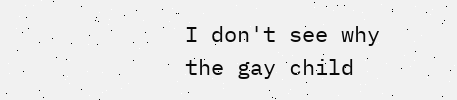I don't see why the gay child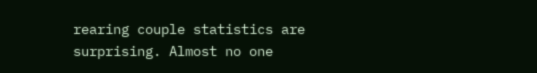rearing couple statistics are surprising. Almost no one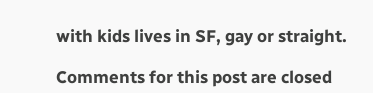with kids lives in SF, gay or straight.

Comments for this post are closed